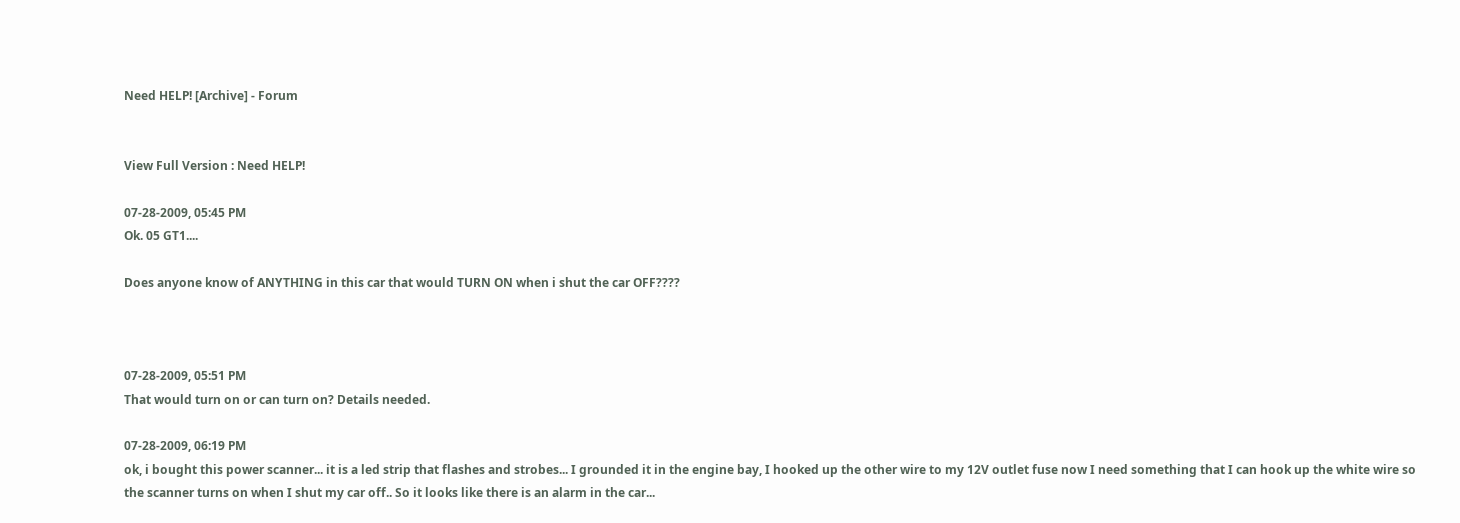Need HELP! [Archive] - Forum


View Full Version : Need HELP!

07-28-2009, 05:45 PM
Ok. 05 GT1....

Does anyone know of ANYTHING in this car that would TURN ON when i shut the car OFF????



07-28-2009, 05:51 PM
That would turn on or can turn on? Details needed.

07-28-2009, 06:19 PM
ok, i bought this power scanner... it is a led strip that flashes and strobes... I grounded it in the engine bay, I hooked up the other wire to my 12V outlet fuse now I need something that I can hook up the white wire so the scanner turns on when I shut my car off.. So it looks like there is an alarm in the car...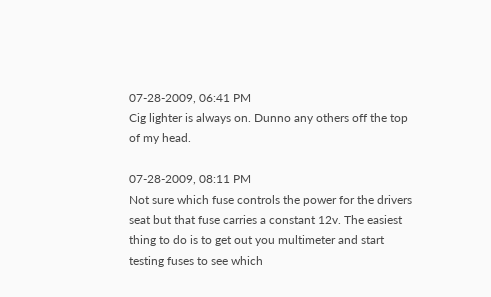07-28-2009, 06:41 PM
Cig lighter is always on. Dunno any others off the top of my head.

07-28-2009, 08:11 PM
Not sure which fuse controls the power for the drivers seat but that fuse carries a constant 12v. The easiest thing to do is to get out you multimeter and start testing fuses to see which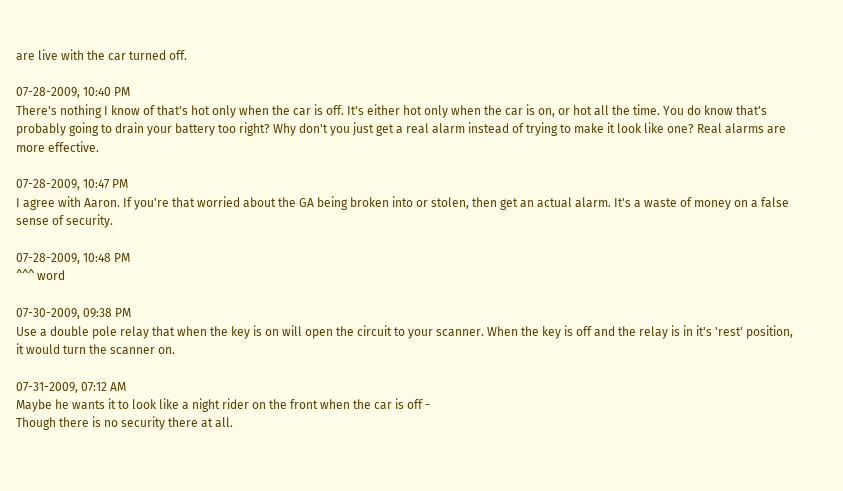are live with the car turned off.

07-28-2009, 10:40 PM
There's nothing I know of that's hot only when the car is off. It's either hot only when the car is on, or hot all the time. You do know that's probably going to drain your battery too right? Why don't you just get a real alarm instead of trying to make it look like one? Real alarms are more effective.

07-28-2009, 10:47 PM
I agree with Aaron. If you're that worried about the GA being broken into or stolen, then get an actual alarm. It's a waste of money on a false sense of security.

07-28-2009, 10:48 PM
^^^ word

07-30-2009, 09:38 PM
Use a double pole relay that when the key is on will open the circuit to your scanner. When the key is off and the relay is in it's 'rest' position, it would turn the scanner on.

07-31-2009, 07:12 AM
Maybe he wants it to look like a night rider on the front when the car is off -
Though there is no security there at all.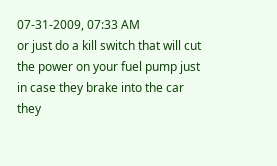07-31-2009, 07:33 AM
or just do a kill switch that will cut the power on your fuel pump just in case they brake into the car they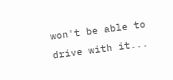won't be able to drive with it...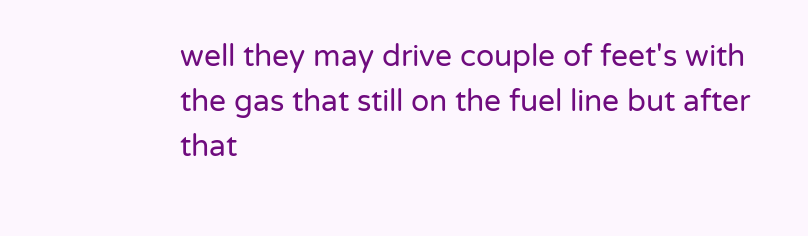well they may drive couple of feet's with the gas that still on the fuel line but after that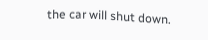the car will shut down.